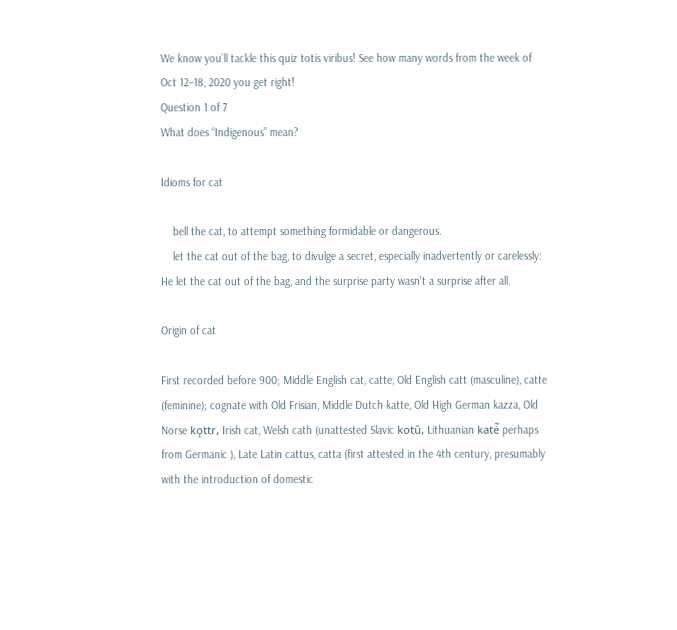We know you’ll tackle this quiz totis viribus! See how many words from the week of Oct 12–18, 2020 you get right!
Question 1 of 7
What does “Indigenous” mean?

Idioms for cat

    bell the cat, to attempt something formidable or dangerous.
    let the cat out of the bag, to divulge a secret, especially inadvertently or carelessly: He let the cat out of the bag, and the surprise party wasn't a surprise after all.

Origin of cat

First recorded before 900; Middle English cat, catte, Old English catt (masculine), catte (feminine); cognate with Old Frisian, Middle Dutch katte, Old High German kazza, Old Norse kǫttr, Irish cat, Welsh cath (unattested Slavic kotŭ, Lithuanian katė̃ perhaps from Germanic ), Late Latin cattus, catta (first attested in the 4th century, presumably with the introduction of domestic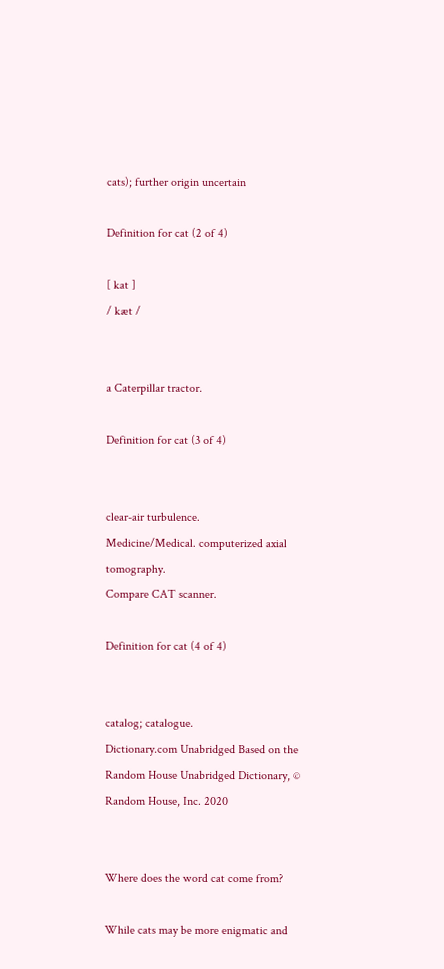cats); further origin uncertain

Definition for cat (2 of 4)

[ kat ]
/ kæt /


a Caterpillar tractor.

Definition for cat (3 of 4)


clear-air turbulence.
Medicine/Medical. computerized axial tomography.
Compare CAT scanner.

Definition for cat (4 of 4)


catalog; catalogue.
Dictionary.com Unabridged Based on the Random House Unabridged Dictionary, © Random House, Inc. 2020


Where does the word cat come from?

While cats may be more enigmatic and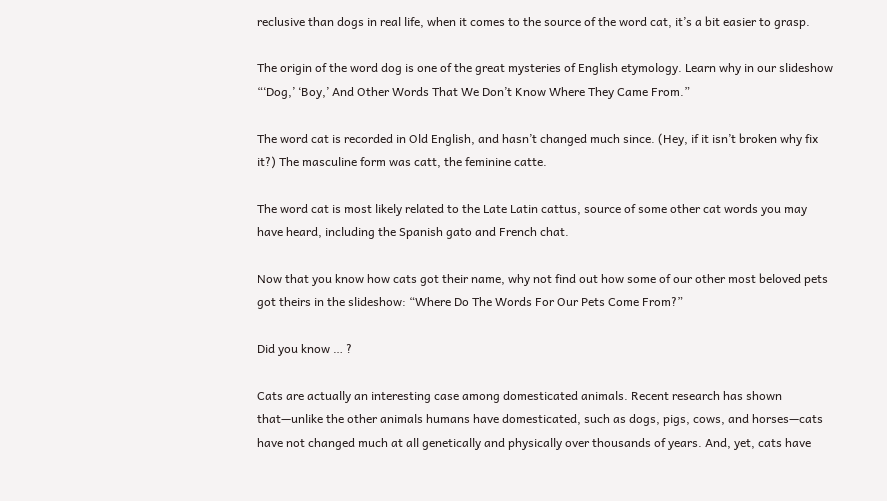reclusive than dogs in real life, when it comes to the source of the word cat, it’s a bit easier to grasp.

The origin of the word dog is one of the great mysteries of English etymology. Learn why in our slideshow “‘Dog,’ ‘Boy,’ And Other Words That We Don’t Know Where They Came From.”

The word cat is recorded in Old English, and hasn’t changed much since. (Hey, if it isn’t broken why fix it?) The masculine form was catt, the feminine catte.

The word cat is most likely related to the Late Latin cattus, source of some other cat words you may have heard, including the Spanish gato and French chat.

Now that you know how cats got their name, why not find out how some of our other most beloved pets got theirs in the slideshow: “Where Do The Words For Our Pets Come From?”

Did you know … ?

Cats are actually an interesting case among domesticated animals. Recent research has shown that—unlike the other animals humans have domesticated, such as dogs, pigs, cows, and horses—cats have not changed much at all genetically and physically over thousands of years. And, yet, cats have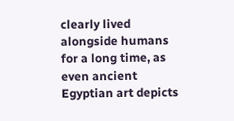clearly lived alongside humans for a long time, as even ancient Egyptian art depicts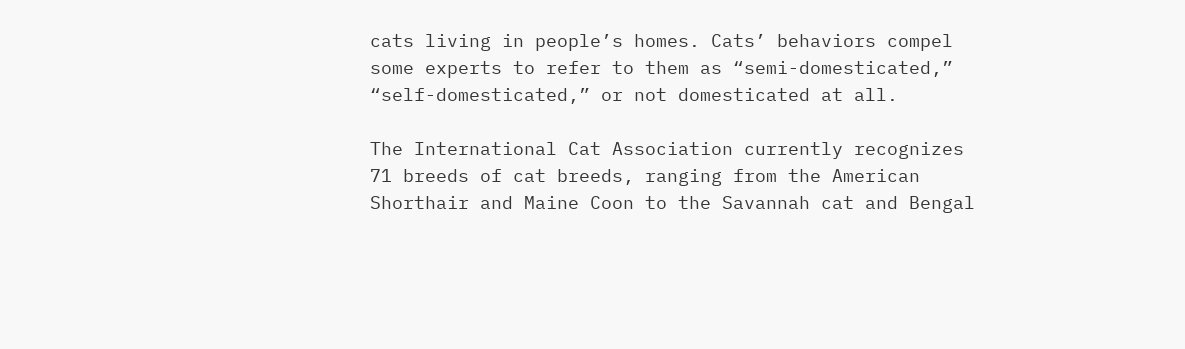cats living in people’s homes. Cats’ behaviors compel some experts to refer to them as “semi-domesticated,” “self-domesticated,” or not domesticated at all.

The International Cat Association currently recognizes 71 breeds of cat breeds, ranging from the American Shorthair and Maine Coon to the Savannah cat and Bengal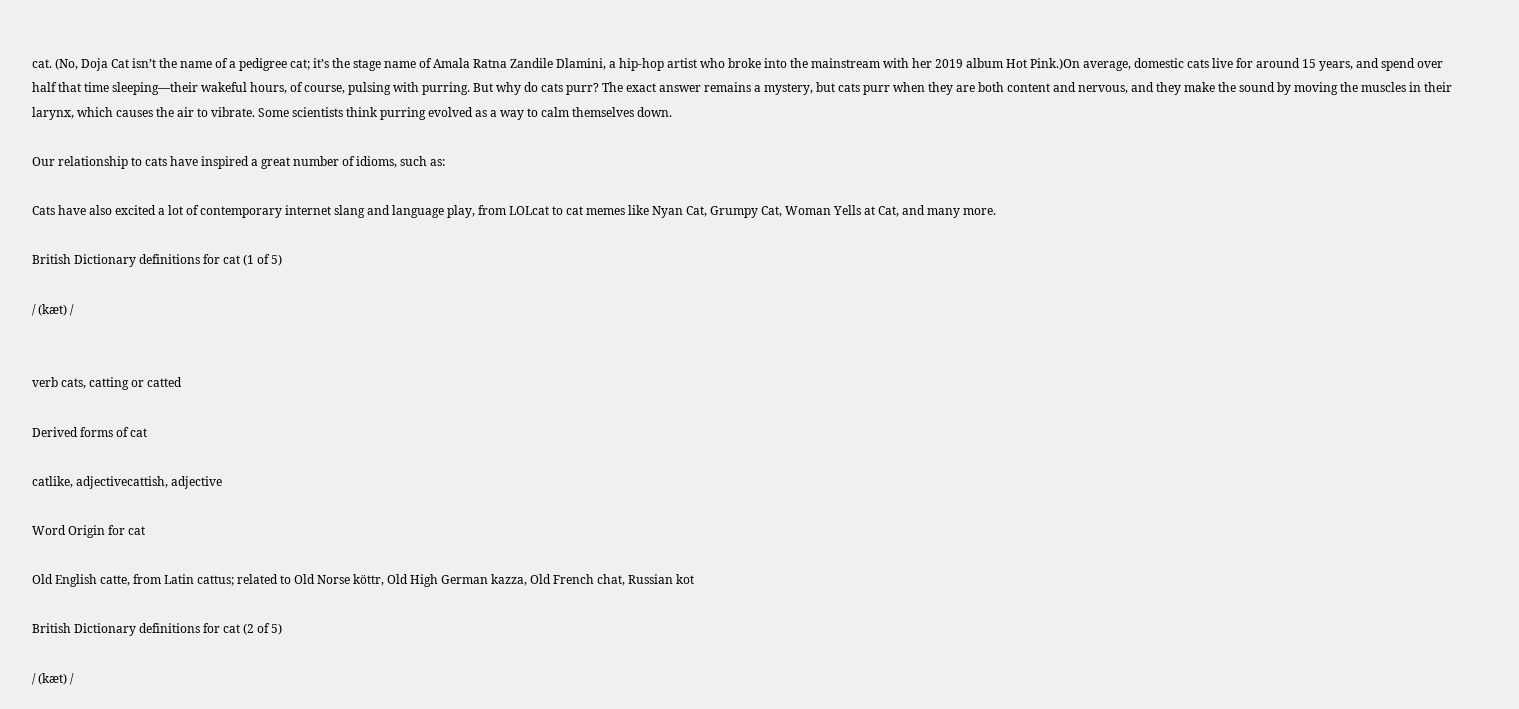cat. (No, Doja Cat isn’t the name of a pedigree cat; it’s the stage name of Amala Ratna Zandile Dlamini, a hip-hop artist who broke into the mainstream with her 2019 album Hot Pink.)On average, domestic cats live for around 15 years, and spend over half that time sleeping—their wakeful hours, of course, pulsing with purring. But why do cats purr? The exact answer remains a mystery, but cats purr when they are both content and nervous, and they make the sound by moving the muscles in their larynx, which causes the air to vibrate. Some scientists think purring evolved as a way to calm themselves down.

Our relationship to cats have inspired a great number of idioms, such as:

Cats have also excited a lot of contemporary internet slang and language play, from LOLcat to cat memes like Nyan Cat, Grumpy Cat, Woman Yells at Cat, and many more.

British Dictionary definitions for cat (1 of 5)

/ (kæt) /


verb cats, catting or catted

Derived forms of cat

catlike, adjectivecattish, adjective

Word Origin for cat

Old English catte, from Latin cattus; related to Old Norse köttr, Old High German kazza, Old French chat, Russian kot

British Dictionary definitions for cat (2 of 5)

/ (kæt) /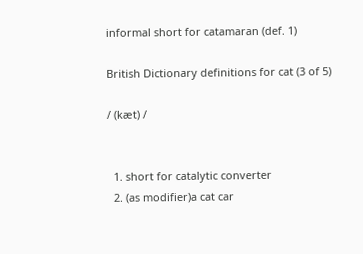informal short for catamaran (def. 1)

British Dictionary definitions for cat (3 of 5)

/ (kæt) /


  1. short for catalytic converter
  2. (as modifier)a cat car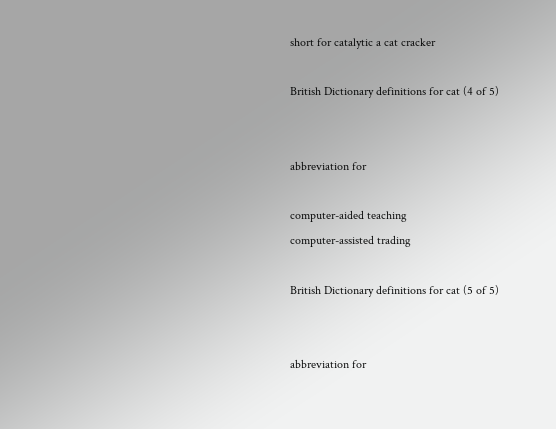short for catalytic a cat cracker

British Dictionary definitions for cat (4 of 5)


abbreviation for

computer-aided teaching
computer-assisted trading

British Dictionary definitions for cat (5 of 5)


abbreviation for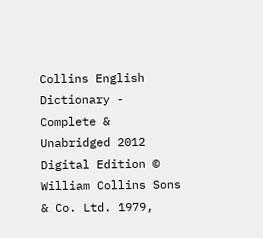Collins English Dictionary - Complete & Unabridged 2012 Digital Edition © William Collins Sons & Co. Ltd. 1979,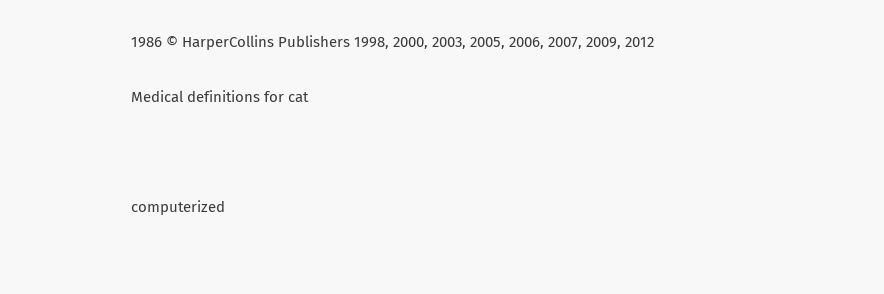1986 © HarperCollins Publishers 1998, 2000, 2003, 2005, 2006, 2007, 2009, 2012

Medical definitions for cat



computerized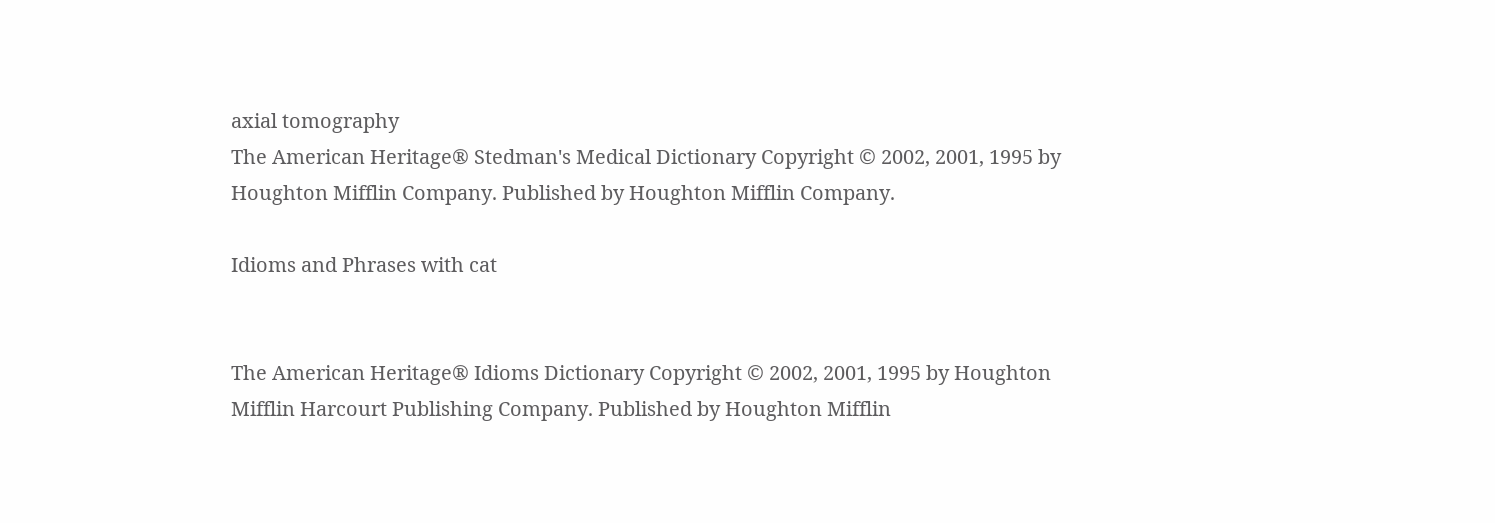axial tomography
The American Heritage® Stedman's Medical Dictionary Copyright © 2002, 2001, 1995 by Houghton Mifflin Company. Published by Houghton Mifflin Company.

Idioms and Phrases with cat


The American Heritage® Idioms Dictionary Copyright © 2002, 2001, 1995 by Houghton Mifflin Harcourt Publishing Company. Published by Houghton Mifflin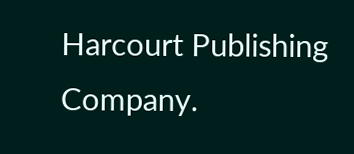Harcourt Publishing Company.